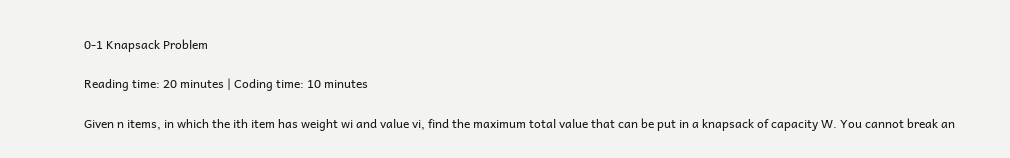0-1 Knapsack Problem

Reading time: 20 minutes | Coding time: 10 minutes

Given n items, in which the ith item has weight wi and value vi, find the maximum total value that can be put in a knapsack of capacity W. You cannot break an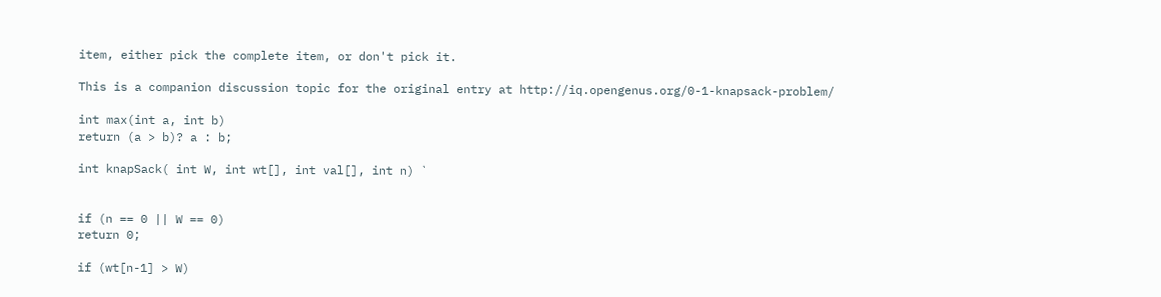item, either pick the complete item, or don't pick it.

This is a companion discussion topic for the original entry at http://iq.opengenus.org/0-1-knapsack-problem/

int max(int a, int b)
return (a > b)? a : b;

int knapSack( int W, int wt[], int val[], int n) `


if (n == 0 || W == 0)
return 0;

if (wt[n-1] > W)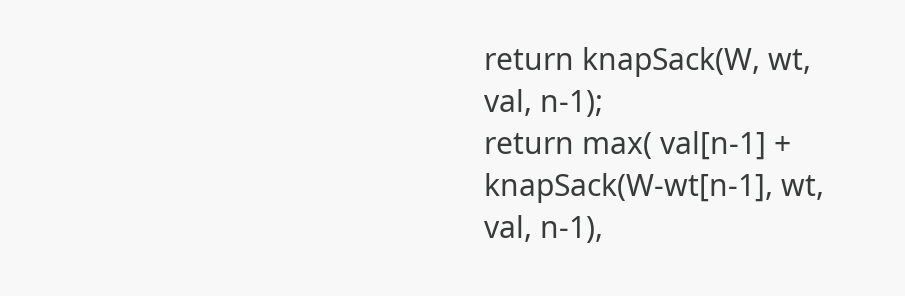return knapSack(W, wt, val, n-1);
return max( val[n-1] + knapSack(W-wt[n-1], wt, val, n-1),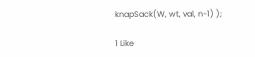knapSack(W, wt, val, n-1) );

1 Like